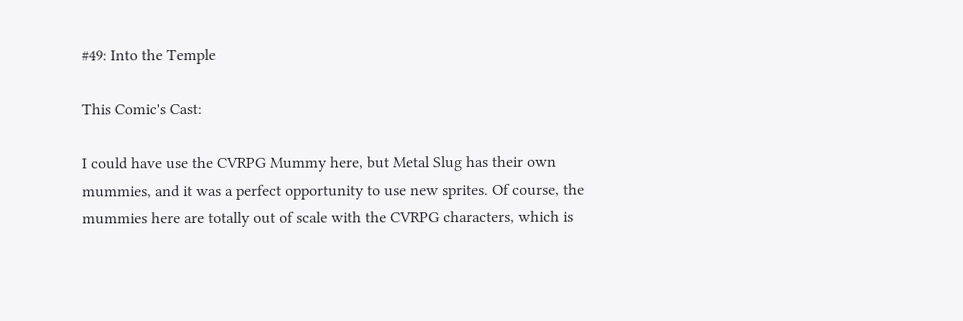#49: Into the Temple

This Comic's Cast:

I could have use the CVRPG Mummy here, but Metal Slug has their own mummies, and it was a perfect opportunity to use new sprites. Of course, the mummies here are totally out of scale with the CVRPG characters, which is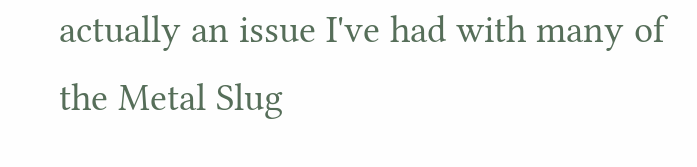actually an issue I've had with many of the Metal Slug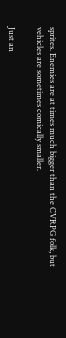sprites. Enemies are at times much bigger than the CVRPG folk, but vehicles are sometimes comically smaller.

Just an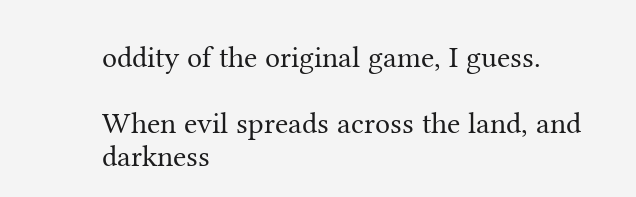oddity of the original game, I guess.

When evil spreads across the land, and darkness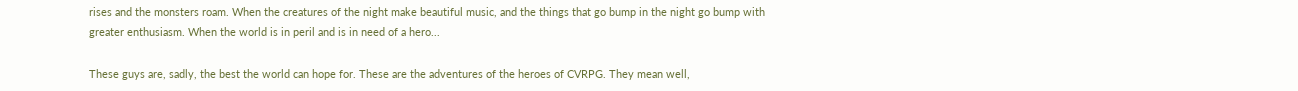rises and the monsters roam. When the creatures of the night make beautiful music, and the things that go bump in the night go bump with greater enthusiasm. When the world is in peril and is in need of a hero...

These guys are, sadly, the best the world can hope for. These are the adventures of the heroes of CVRPG. They mean well,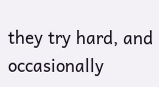they try hard, and occasionally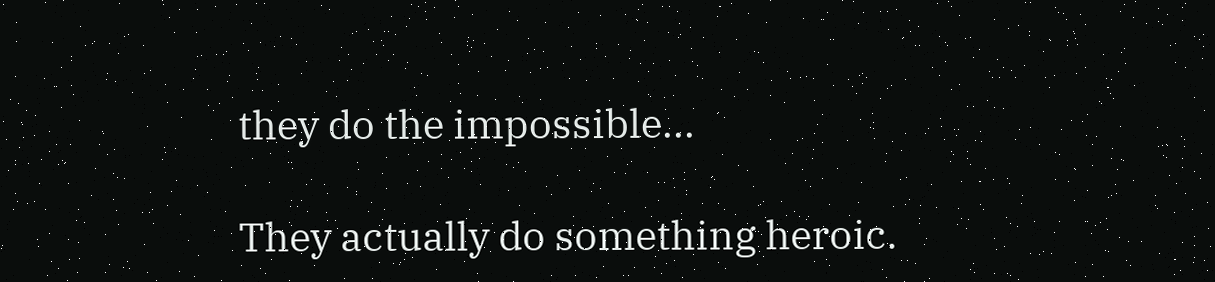they do the impossible...

They actually do something heroic.